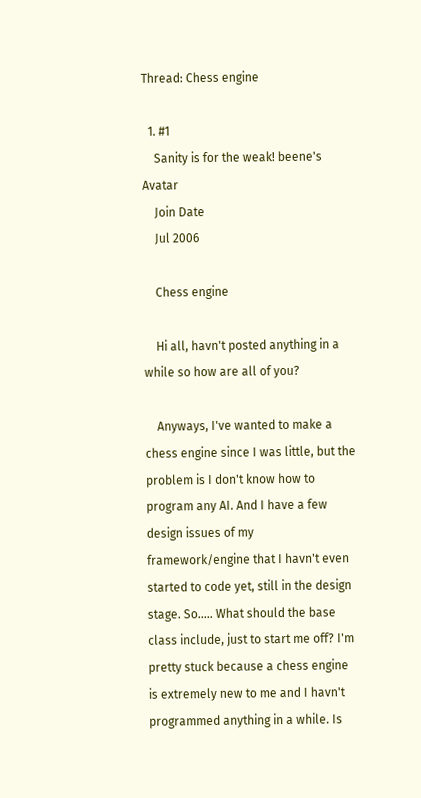Thread: Chess engine

  1. #1
    Sanity is for the weak! beene's Avatar
    Join Date
    Jul 2006

    Chess engine

    Hi all, havn't posted anything in a while so how are all of you?

    Anyways, I've wanted to make a chess engine since I was little, but the problem is I don't know how to program any AI. And I have a few design issues of my framework/engine that I havn't even started to code yet, still in the design stage. So..... What should the base class include, just to start me off? I'm pretty stuck because a chess engine is extremely new to me and I havn't programmed anything in a while. Is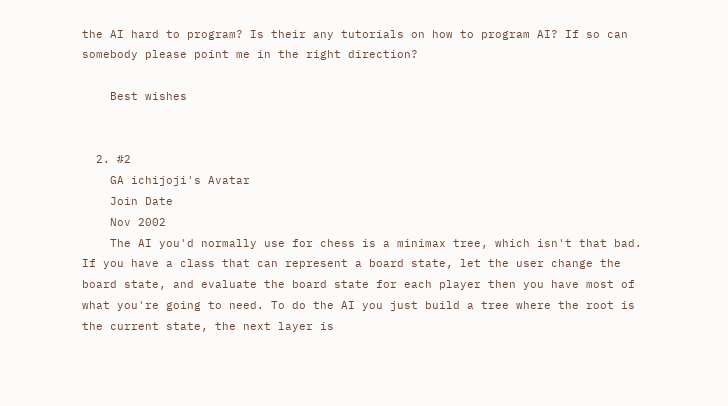the AI hard to program? Is their any tutorials on how to program AI? If so can somebody please point me in the right direction?

    Best wishes


  2. #2
    GA ichijoji's Avatar
    Join Date
    Nov 2002
    The AI you'd normally use for chess is a minimax tree, which isn't that bad. If you have a class that can represent a board state, let the user change the board state, and evaluate the board state for each player then you have most of what you're going to need. To do the AI you just build a tree where the root is the current state, the next layer is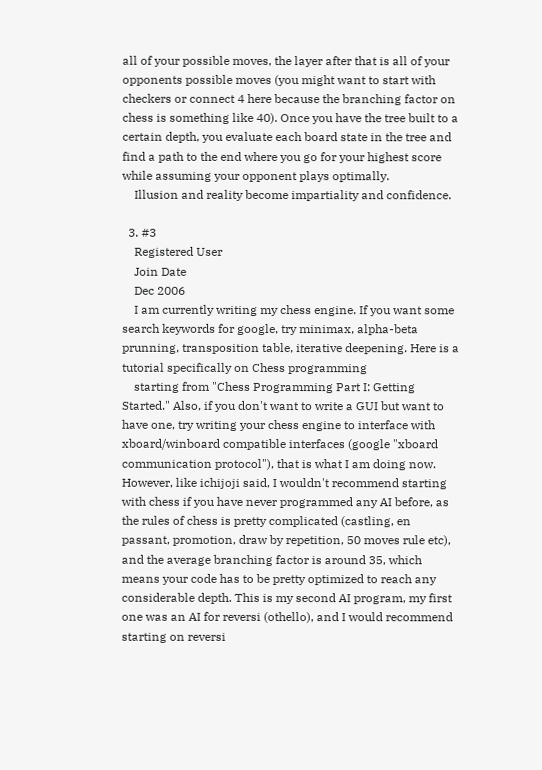all of your possible moves, the layer after that is all of your opponents possible moves (you might want to start with checkers or connect 4 here because the branching factor on chess is something like 40). Once you have the tree built to a certain depth, you evaluate each board state in the tree and find a path to the end where you go for your highest score while assuming your opponent plays optimally.
    Illusion and reality become impartiality and confidence.

  3. #3
    Registered User
    Join Date
    Dec 2006
    I am currently writing my chess engine. If you want some search keywords for google, try minimax, alpha-beta prunning, transposition table, iterative deepening. Here is a tutorial specifically on Chess programming
    starting from "Chess Programming Part I: Getting Started." Also, if you don't want to write a GUI but want to have one, try writing your chess engine to interface with xboard/winboard compatible interfaces (google "xboard communication protocol"), that is what I am doing now. However, like ichijoji said, I wouldn't recommend starting with chess if you have never programmed any AI before, as the rules of chess is pretty complicated (castling, en passant, promotion, draw by repetition, 50 moves rule etc), and the average branching factor is around 35, which means your code has to be pretty optimized to reach any considerable depth. This is my second AI program, my first one was an AI for reversi (othello), and I would recommend starting on reversi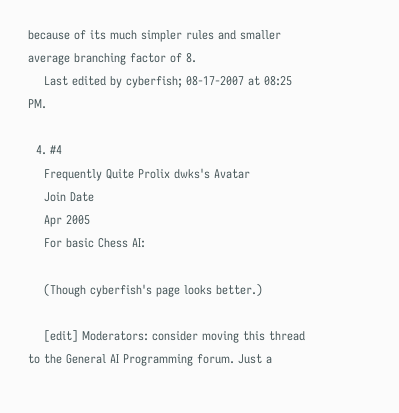because of its much simpler rules and smaller average branching factor of 8.
    Last edited by cyberfish; 08-17-2007 at 08:25 PM.

  4. #4
    Frequently Quite Prolix dwks's Avatar
    Join Date
    Apr 2005
    For basic Chess AI:

    (Though cyberfish's page looks better.)

    [edit] Moderators: consider moving this thread to the General AI Programming forum. Just a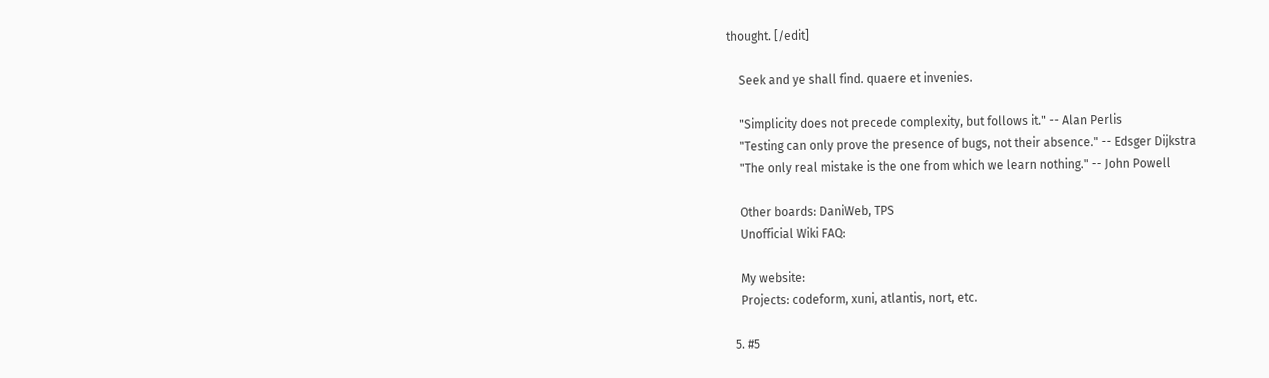thought. [/edit]

    Seek and ye shall find. quaere et invenies.

    "Simplicity does not precede complexity, but follows it." -- Alan Perlis
    "Testing can only prove the presence of bugs, not their absence." -- Edsger Dijkstra
    "The only real mistake is the one from which we learn nothing." -- John Powell

    Other boards: DaniWeb, TPS
    Unofficial Wiki FAQ:

    My website:
    Projects: codeform, xuni, atlantis, nort, etc.

  5. #5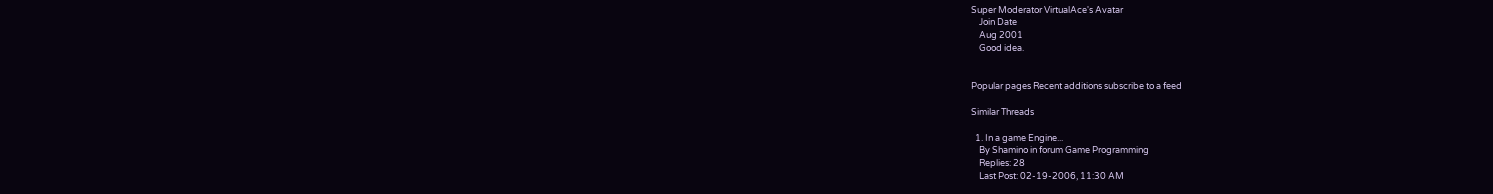Super Moderator VirtualAce's Avatar
    Join Date
    Aug 2001
    Good idea.


Popular pages Recent additions subscribe to a feed

Similar Threads

  1. In a game Engine...
    By Shamino in forum Game Programming
    Replies: 28
    Last Post: 02-19-2006, 11:30 AM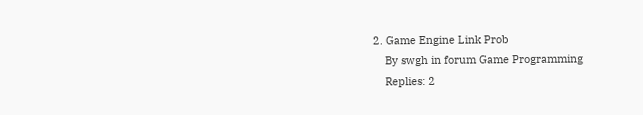2. Game Engine Link Prob
    By swgh in forum Game Programming
    Replies: 2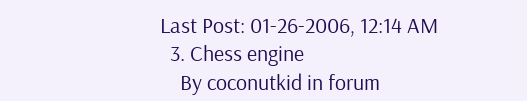Last Post: 01-26-2006, 12:14 AM
  3. Chess engine
    By coconutkid in forum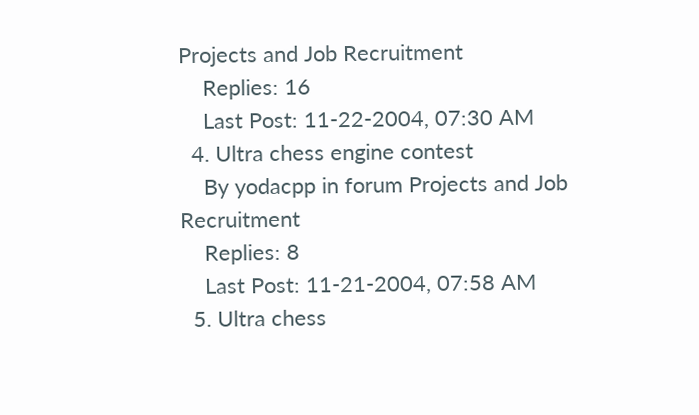Projects and Job Recruitment
    Replies: 16
    Last Post: 11-22-2004, 07:30 AM
  4. Ultra chess engine contest
    By yodacpp in forum Projects and Job Recruitment
    Replies: 8
    Last Post: 11-21-2004, 07:58 AM
  5. Ultra chess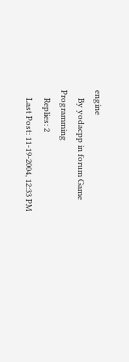engine
    By yodacpp in forum Game Programming
    Replies: 2
    Last Post: 11-19-2004, 12:33 PM